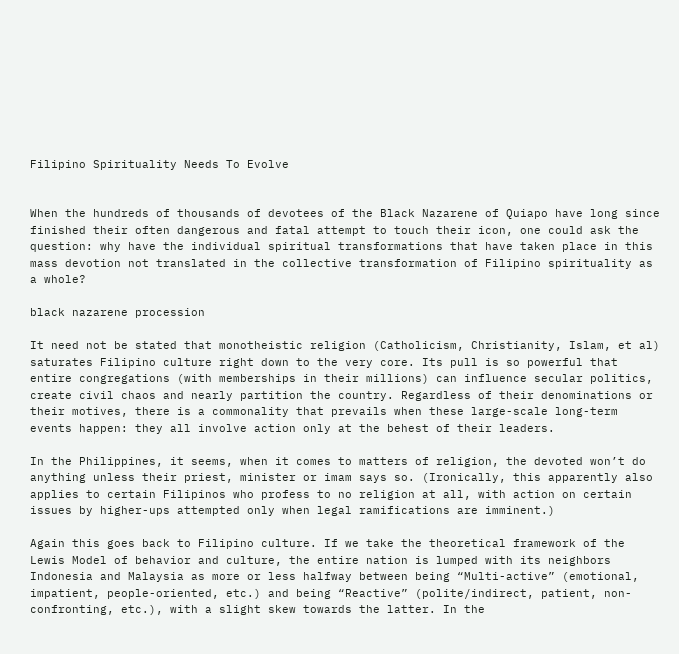Filipino Spirituality Needs To Evolve


When the hundreds of thousands of devotees of the Black Nazarene of Quiapo have long since finished their often dangerous and fatal attempt to touch their icon, one could ask the question: why have the individual spiritual transformations that have taken place in this mass devotion not translated in the collective transformation of Filipino spirituality as a whole?

black nazarene procession

It need not be stated that monotheistic religion (Catholicism, Christianity, Islam, et al) saturates Filipino culture right down to the very core. Its pull is so powerful that entire congregations (with memberships in their millions) can influence secular politics, create civil chaos and nearly partition the country. Regardless of their denominations or their motives, there is a commonality that prevails when these large-scale long-term events happen: they all involve action only at the behest of their leaders.

In the Philippines, it seems, when it comes to matters of religion, the devoted won’t do anything unless their priest, minister or imam says so. (Ironically, this apparently also applies to certain Filipinos who profess to no religion at all, with action on certain issues by higher-ups attempted only when legal ramifications are imminent.)

Again this goes back to Filipino culture. If we take the theoretical framework of the Lewis Model of behavior and culture, the entire nation is lumped with its neighbors Indonesia and Malaysia as more or less halfway between being “Multi-active” (emotional, impatient, people-oriented, etc.) and being “Reactive” (polite/indirect, patient, non-confronting, etc.), with a slight skew towards the latter. In the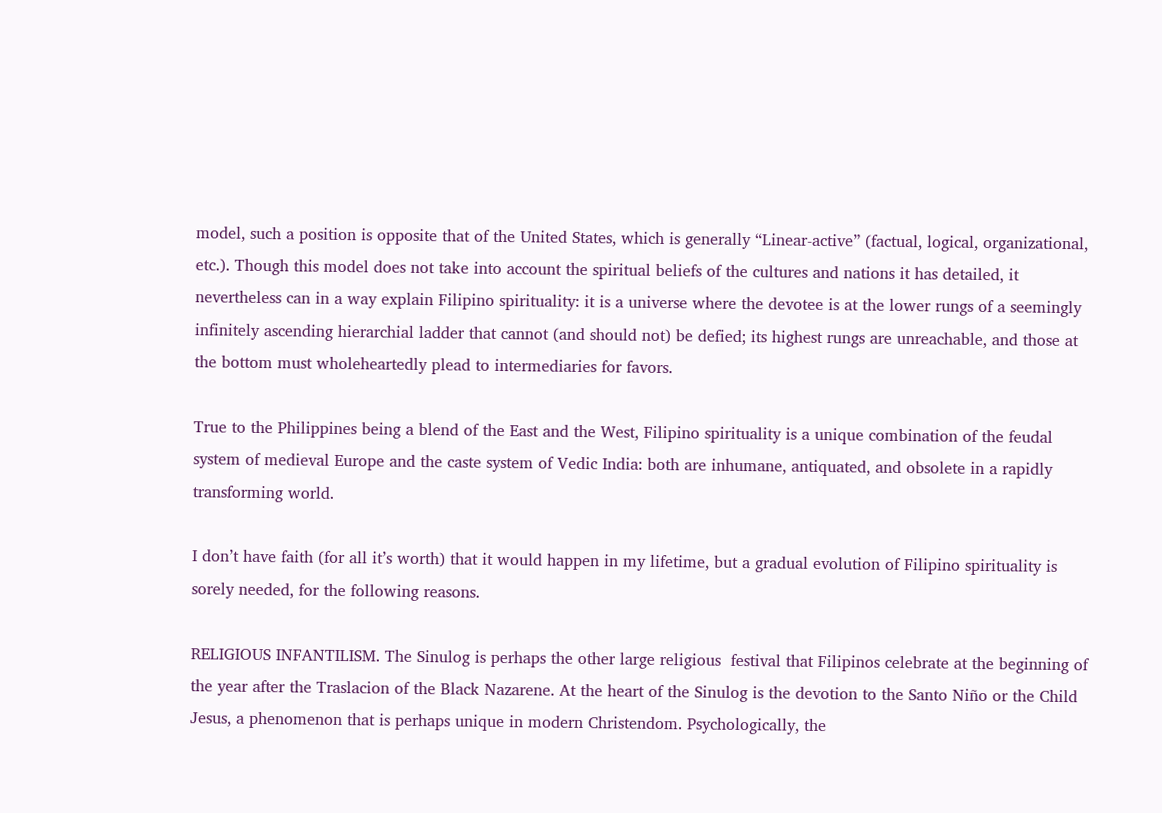model, such a position is opposite that of the United States, which is generally “Linear-active” (factual, logical, organizational, etc.). Though this model does not take into account the spiritual beliefs of the cultures and nations it has detailed, it nevertheless can in a way explain Filipino spirituality: it is a universe where the devotee is at the lower rungs of a seemingly infinitely ascending hierarchial ladder that cannot (and should not) be defied; its highest rungs are unreachable, and those at the bottom must wholeheartedly plead to intermediaries for favors.

True to the Philippines being a blend of the East and the West, Filipino spirituality is a unique combination of the feudal system of medieval Europe and the caste system of Vedic India: both are inhumane, antiquated, and obsolete in a rapidly transforming world.

I don’t have faith (for all it’s worth) that it would happen in my lifetime, but a gradual evolution of Filipino spirituality is sorely needed, for the following reasons.

RELIGIOUS INFANTILISM. The Sinulog is perhaps the other large religious  festival that Filipinos celebrate at the beginning of the year after the Traslacion of the Black Nazarene. At the heart of the Sinulog is the devotion to the Santo Niño or the Child Jesus, a phenomenon that is perhaps unique in modern Christendom. Psychologically, the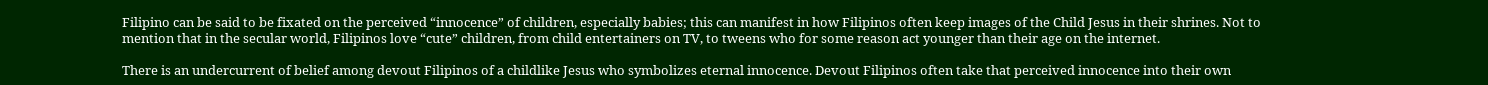Filipino can be said to be fixated on the perceived “innocence” of children, especially babies; this can manifest in how Filipinos often keep images of the Child Jesus in their shrines. Not to mention that in the secular world, Filipinos love “cute” children, from child entertainers on TV, to tweens who for some reason act younger than their age on the internet.

There is an undercurrent of belief among devout Filipinos of a childlike Jesus who symbolizes eternal innocence. Devout Filipinos often take that perceived innocence into their own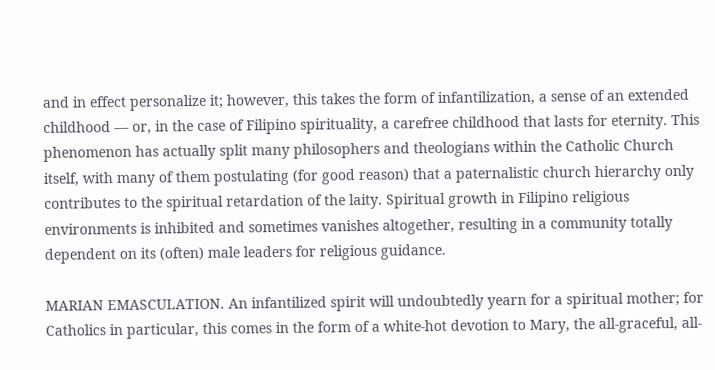and in effect personalize it; however, this takes the form of infantilization, a sense of an extended childhood — or, in the case of Filipino spirituality, a carefree childhood that lasts for eternity. This phenomenon has actually split many philosophers and theologians within the Catholic Church itself, with many of them postulating (for good reason) that a paternalistic church hierarchy only contributes to the spiritual retardation of the laity. Spiritual growth in Filipino religious environments is inhibited and sometimes vanishes altogether, resulting in a community totally dependent on its (often) male leaders for religious guidance.

MARIAN EMASCULATION. An infantilized spirit will undoubtedly yearn for a spiritual mother; for Catholics in particular, this comes in the form of a white-hot devotion to Mary, the all-graceful, all-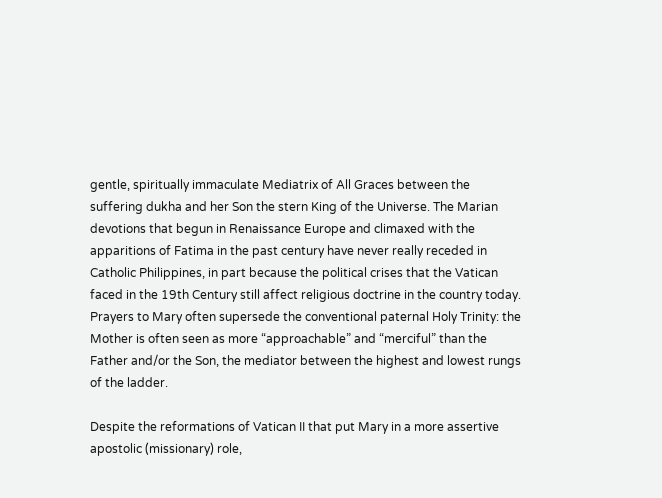gentle, spiritually immaculate Mediatrix of All Graces between the suffering dukha and her Son the stern King of the Universe. The Marian devotions that begun in Renaissance Europe and climaxed with the apparitions of Fatima in the past century have never really receded in Catholic Philippines, in part because the political crises that the Vatican faced in the 19th Century still affect religious doctrine in the country today. Prayers to Mary often supersede the conventional paternal Holy Trinity: the Mother is often seen as more “approachable” and “merciful” than the Father and/or the Son, the mediator between the highest and lowest rungs of the ladder.

Despite the reformations of Vatican II that put Mary in a more assertive apostolic (missionary) role,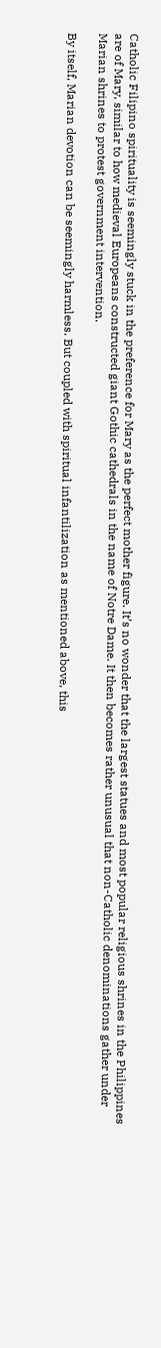Catholic Filipino spirituality is seemingly stuck in the preference for Mary as the perfect mother figure. It’s no wonder that the largest statues and most popular religious shrines in the Philippines are of Mary, similar to how medieval Europeans constructed giant Gothic cathedrals in the name of Notre Dame. It then becomes rather unusual that non-Catholic denominations gather under Marian shrines to protest government intervention.

By itself, Marian devotion can be seemingly harmless. But coupled with spiritual infantilization as mentioned above, this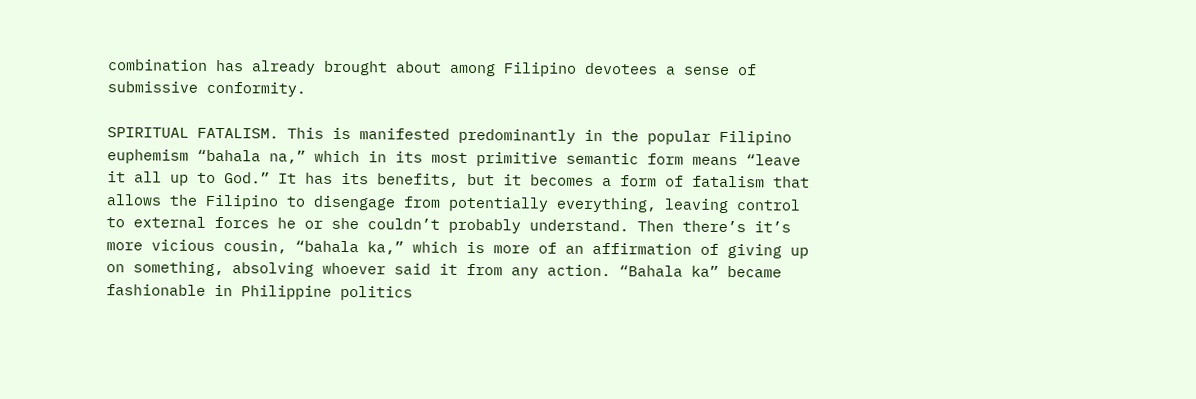combination has already brought about among Filipino devotees a sense of submissive conformity.

SPIRITUAL FATALISM. This is manifested predominantly in the popular Filipino euphemism “bahala na,” which in its most primitive semantic form means “leave it all up to God.” It has its benefits, but it becomes a form of fatalism that allows the Filipino to disengage from potentially everything, leaving control to external forces he or she couldn’t probably understand. Then there’s it’s more vicious cousin, “bahala ka,” which is more of an affirmation of giving up on something, absolving whoever said it from any action. “Bahala ka” became fashionable in Philippine politics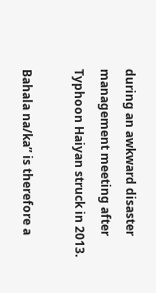during an awkward disaster management meeting after Typhoon Haiyan struck in 2013.

Bahala na/ka” is therefore a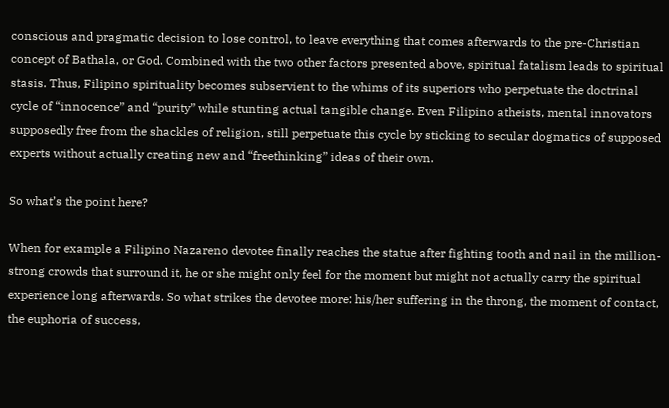conscious and pragmatic decision to lose control, to leave everything that comes afterwards to the pre-Christian concept of Bathala, or God. Combined with the two other factors presented above, spiritual fatalism leads to spiritual stasis. Thus, Filipino spirituality becomes subservient to the whims of its superiors who perpetuate the doctrinal cycle of “innocence” and “purity” while stunting actual tangible change. Even Filipino atheists, mental innovators supposedly free from the shackles of religion, still perpetuate this cycle by sticking to secular dogmatics of supposed experts without actually creating new and “freethinking” ideas of their own.

So what’s the point here?

When for example a Filipino Nazareno devotee finally reaches the statue after fighting tooth and nail in the million-strong crowds that surround it, he or she might only feel for the moment but might not actually carry the spiritual experience long afterwards. So what strikes the devotee more: his/her suffering in the throng, the moment of contact, the euphoria of success,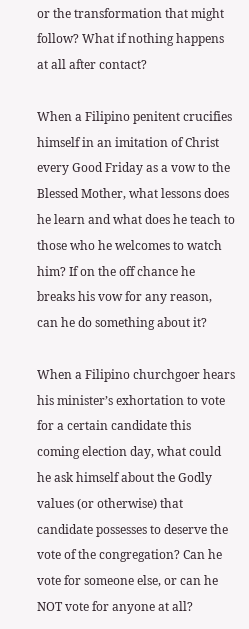or the transformation that might follow? What if nothing happens at all after contact?

When a Filipino penitent crucifies himself in an imitation of Christ every Good Friday as a vow to the Blessed Mother, what lessons does he learn and what does he teach to those who he welcomes to watch him? If on the off chance he breaks his vow for any reason, can he do something about it?

When a Filipino churchgoer hears his minister’s exhortation to vote for a certain candidate this coming election day, what could he ask himself about the Godly values (or otherwise) that candidate possesses to deserve the vote of the congregation? Can he vote for someone else, or can he NOT vote for anyone at all?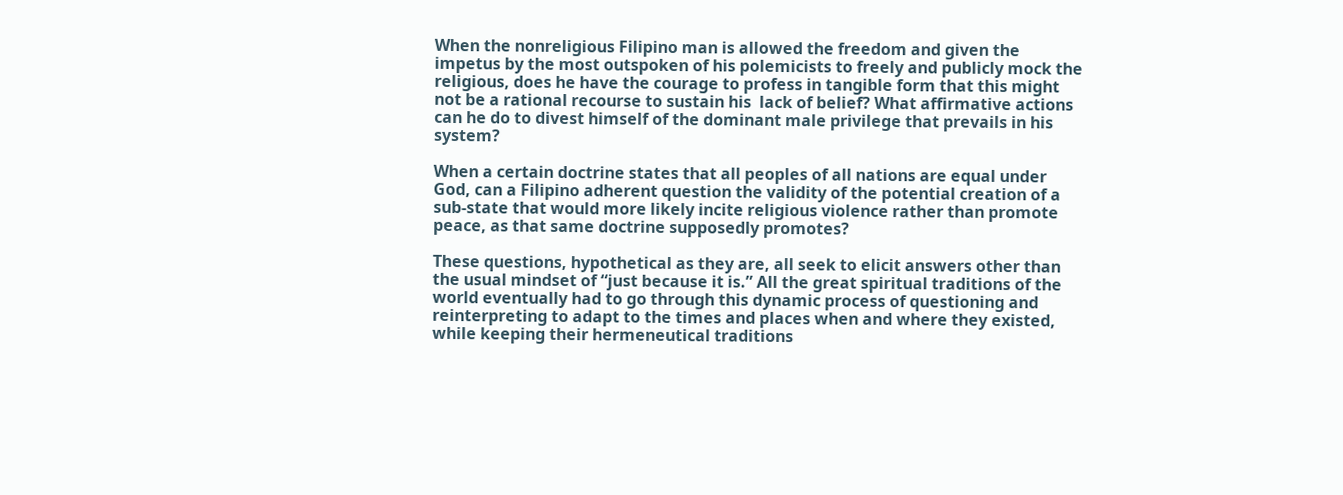When the nonreligious Filipino man is allowed the freedom and given the impetus by the most outspoken of his polemicists to freely and publicly mock the religious, does he have the courage to profess in tangible form that this might not be a rational recourse to sustain his  lack of belief? What affirmative actions can he do to divest himself of the dominant male privilege that prevails in his system?

When a certain doctrine states that all peoples of all nations are equal under God, can a Filipino adherent question the validity of the potential creation of a sub-state that would more likely incite religious violence rather than promote peace, as that same doctrine supposedly promotes?

These questions, hypothetical as they are, all seek to elicit answers other than the usual mindset of “just because it is.” All the great spiritual traditions of the world eventually had to go through this dynamic process of questioning and reinterpreting to adapt to the times and places when and where they existed, while keeping their hermeneutical traditions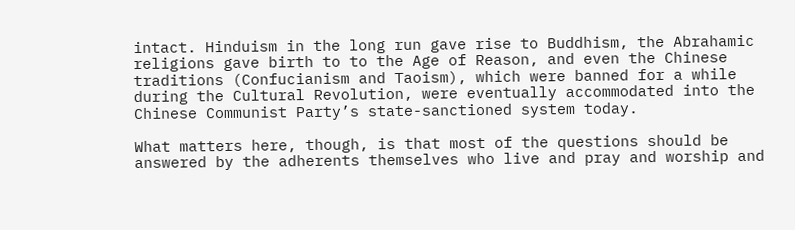intact. Hinduism in the long run gave rise to Buddhism, the Abrahamic religions gave birth to to the Age of Reason, and even the Chinese traditions (Confucianism and Taoism), which were banned for a while during the Cultural Revolution, were eventually accommodated into the Chinese Communist Party’s state-sanctioned system today.

What matters here, though, is that most of the questions should be answered by the adherents themselves who live and pray and worship and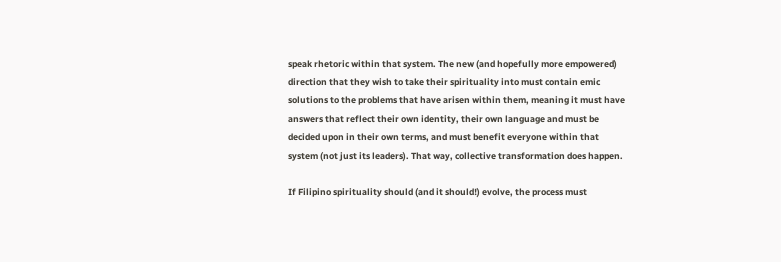speak rhetoric within that system. The new (and hopefully more empowered) direction that they wish to take their spirituality into must contain emic solutions to the problems that have arisen within them, meaning it must have answers that reflect their own identity, their own language and must be decided upon in their own terms, and must benefit everyone within that system (not just its leaders). That way, collective transformation does happen.

If Filipino spirituality should (and it should!) evolve, the process must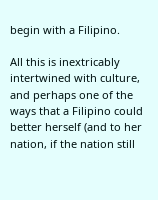begin with a Filipino.

All this is inextricably intertwined with culture, and perhaps one of the ways that a Filipino could better herself (and to her nation, if the nation still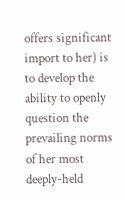offers significant import to her) is to develop the ability to openly question the prevailing norms of her most deeply-held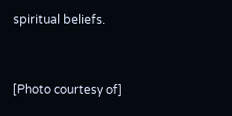spiritual beliefs.


[Photo courtesy of]